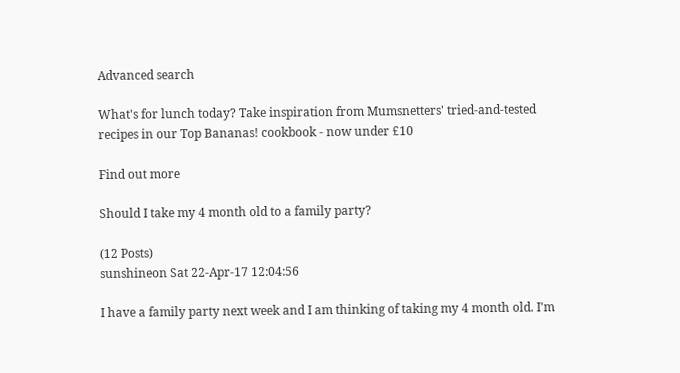Advanced search

What's for lunch today? Take inspiration from Mumsnetters' tried-and-tested recipes in our Top Bananas! cookbook - now under £10

Find out more

Should I take my 4 month old to a family party?

(12 Posts)
sunshineon Sat 22-Apr-17 12:04:56

I have a family party next week and I am thinking of taking my 4 month old. I'm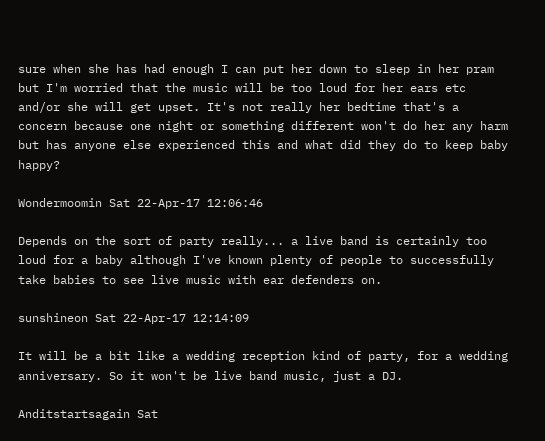sure when she has had enough I can put her down to sleep in her pram but I'm worried that the music will be too loud for her ears etc and/or she will get upset. It's not really her bedtime that's a concern because one night or something different won't do her any harm but has anyone else experienced this and what did they do to keep baby happy?

Wondermoomin Sat 22-Apr-17 12:06:46

Depends on the sort of party really... a live band is certainly too loud for a baby although I've known plenty of people to successfully take babies to see live music with ear defenders on.

sunshineon Sat 22-Apr-17 12:14:09

It will be a bit like a wedding reception kind of party, for a wedding anniversary. So it won't be live band music, just a DJ.

Anditstartsagain Sat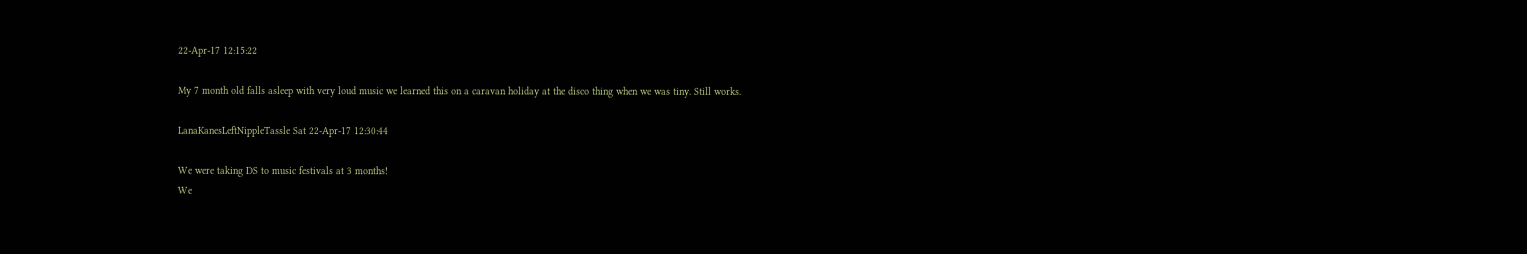22-Apr-17 12:15:22

My 7 month old falls asleep with very loud music we learned this on a caravan holiday at the disco thing when we was tiny. Still works.

LanaKanesLeftNippleTassle Sat 22-Apr-17 12:30:44

We were taking DS to music festivals at 3 months!
We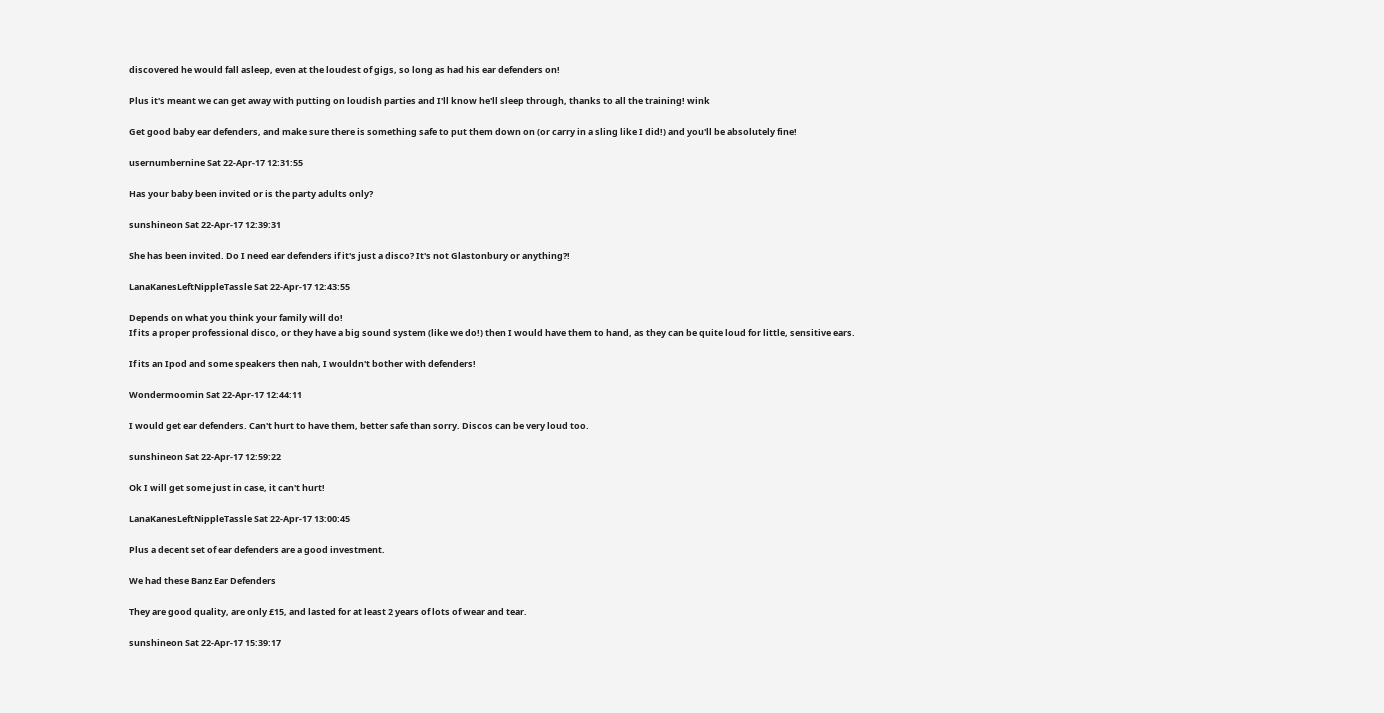discovered he would fall asleep, even at the loudest of gigs, so long as had his ear defenders on!

Plus it's meant we can get away with putting on loudish parties and I'll know he'll sleep through, thanks to all the training! wink

Get good baby ear defenders, and make sure there is something safe to put them down on (or carry in a sling like I did!) and you'll be absolutely fine!

usernumbernine Sat 22-Apr-17 12:31:55

Has your baby been invited or is the party adults only?

sunshineon Sat 22-Apr-17 12:39:31

She has been invited. Do I need ear defenders if it's just a disco? It's not Glastonbury or anything?!

LanaKanesLeftNippleTassle Sat 22-Apr-17 12:43:55

Depends on what you think your family will do!
If its a proper professional disco, or they have a big sound system (like we do!) then I would have them to hand, as they can be quite loud for little, sensitive ears.

If its an Ipod and some speakers then nah, I wouldn't bother with defenders!

Wondermoomin Sat 22-Apr-17 12:44:11

I would get ear defenders. Can't hurt to have them, better safe than sorry. Discos can be very loud too.

sunshineon Sat 22-Apr-17 12:59:22

Ok I will get some just in case, it can't hurt!

LanaKanesLeftNippleTassle Sat 22-Apr-17 13:00:45

Plus a decent set of ear defenders are a good investment.

We had these Banz Ear Defenders

They are good quality, are only £15, and lasted for at least 2 years of lots of wear and tear.

sunshineon Sat 22-Apr-17 15:39:17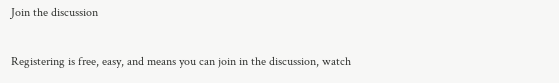Join the discussion

Registering is free, easy, and means you can join in the discussion, watch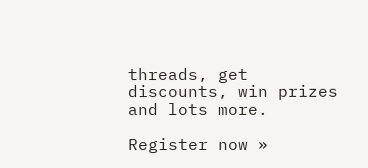threads, get discounts, win prizes and lots more.

Register now »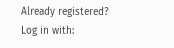Already registered? Log in with: